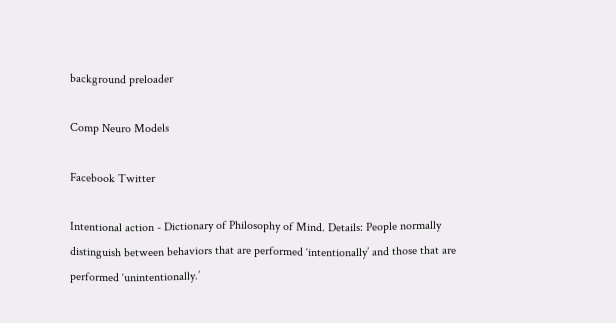background preloader

Comp Neuro Models

Facebook Twitter

Intentional action - Dictionary of Philosophy of Mind. Details: People normally distinguish between behaviors that are performed ‘intentionally’ and those that are performed ‘unintentionally.’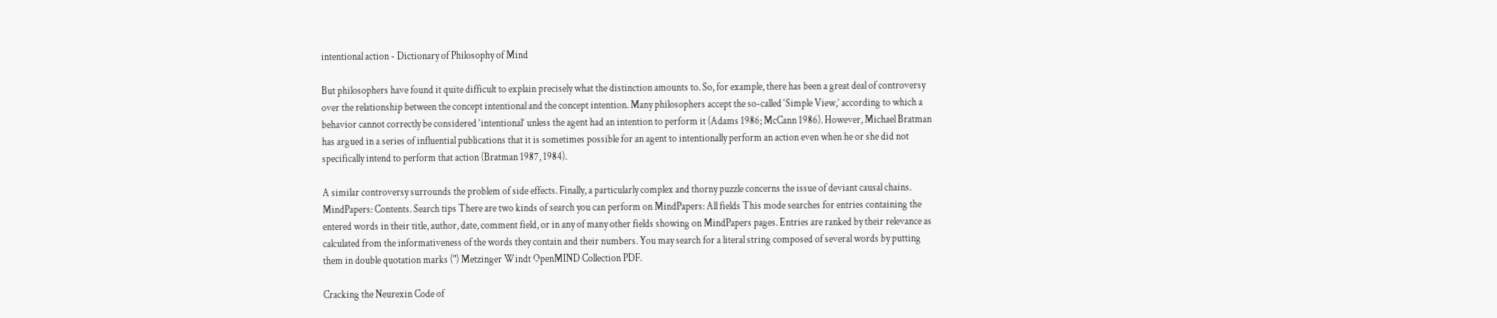intentional action - Dictionary of Philosophy of Mind

But philosophers have found it quite difficult to explain precisely what the distinction amounts to. So, for example, there has been a great deal of controversy over the relationship between the concept intentional and the concept intention. Many philosophers accept the so-called ‘Simple View,’ according to which a behavior cannot correctly be considered ‘intentional’ unless the agent had an intention to perform it (Adams 1986; McCann 1986). However, Michael Bratman has argued in a series of influential publications that it is sometimes possible for an agent to intentionally perform an action even when he or she did not specifically intend to perform that action (Bratman 1987, 1984).

A similar controversy surrounds the problem of side effects. Finally, a particularly complex and thorny puzzle concerns the issue of deviant causal chains. MindPapers: Contents. Search tips There are two kinds of search you can perform on MindPapers: All fields This mode searches for entries containing the entered words in their title, author, date, comment field, or in any of many other fields showing on MindPapers pages. Entries are ranked by their relevance as calculated from the informativeness of the words they contain and their numbers. You may search for a literal string composed of several words by putting them in double quotation marks (") Metzinger Windt OpenMIND Collection PDF.

Cracking the Neurexin Code of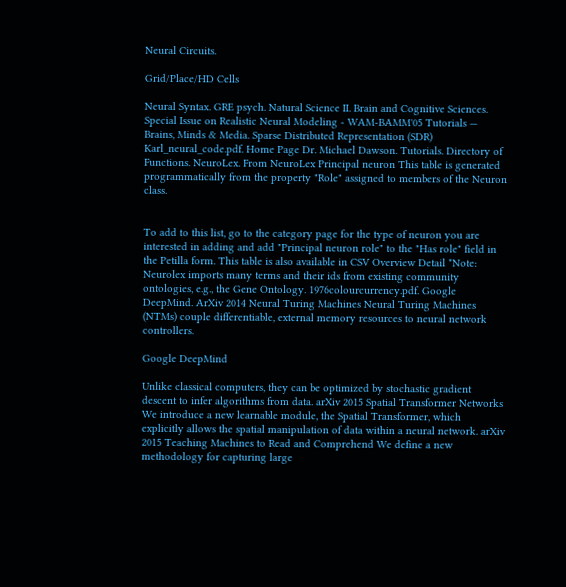Neural Circuits.

Grid/Place/HD Cells

Neural Syntax. GRE psych. Natural Science II. Brain and Cognitive Sciences. Special Issue on Realistic Neural Modeling - WAM-BAMM'05 Tutorials — Brains, Minds & Media. Sparse Distributed Representation (SDR) Karl_neural_code.pdf. Home Page Dr. Michael Dawson. Tutorials. Directory of Functions. NeuroLex. From NeuroLex Principal neuron This table is generated programmatically from the property "Role" assigned to members of the Neuron class.


To add to this list, go to the category page for the type of neuron you are interested in adding and add "Principal neuron role" to the "Has role" field in the Petilla form. This table is also available in CSV Overview Detail *Note: Neurolex imports many terms and their ids from existing community ontologies, e.g., the Gene Ontology. 1976colourcurrency.pdf. Google DeepMind. ArXiv 2014 Neural Turing Machines Neural Turing Machines (NTMs) couple differentiable, external memory resources to neural network controllers.

Google DeepMind

Unlike classical computers, they can be optimized by stochastic gradient descent to infer algorithms from data. arXiv 2015 Spatial Transformer Networks We introduce a new learnable module, the Spatial Transformer, which explicitly allows the spatial manipulation of data within a neural network. arXiv 2015 Teaching Machines to Read and Comprehend We define a new methodology for capturing large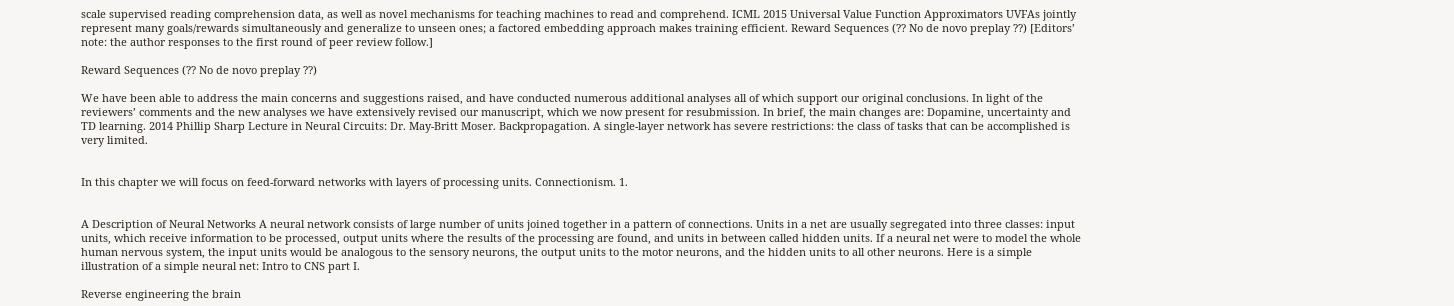scale supervised reading comprehension data, as well as novel mechanisms for teaching machines to read and comprehend. ICML 2015 Universal Value Function Approximators UVFAs jointly represent many goals/rewards simultaneously and generalize to unseen ones; a factored embedding approach makes training efficient. Reward Sequences (?? No de novo preplay ??) [Editors’ note: the author responses to the first round of peer review follow.]

Reward Sequences (?? No de novo preplay ??)

We have been able to address the main concerns and suggestions raised, and have conducted numerous additional analyses all of which support our original conclusions. In light of the reviewers’ comments and the new analyses we have extensively revised our manuscript, which we now present for resubmission. In brief, the main changes are: Dopamine, uncertainty and TD learning. 2014 Phillip Sharp Lecture in Neural Circuits: Dr. May-Britt Moser. Backpropagation. A single-layer network has severe restrictions: the class of tasks that can be accomplished is very limited.


In this chapter we will focus on feed-forward networks with layers of processing units. Connectionism. 1.


A Description of Neural Networks A neural network consists of large number of units joined together in a pattern of connections. Units in a net are usually segregated into three classes: input units, which receive information to be processed, output units where the results of the processing are found, and units in between called hidden units. If a neural net were to model the whole human nervous system, the input units would be analogous to the sensory neurons, the output units to the motor neurons, and the hidden units to all other neurons. Here is a simple illustration of a simple neural net: Intro to CNS part I.

Reverse engineering the brain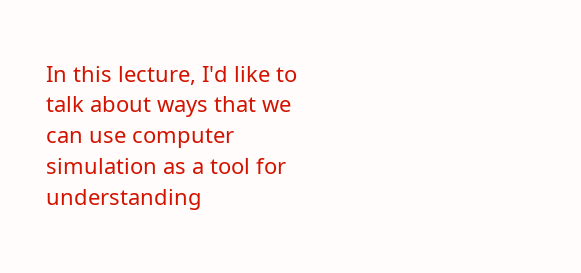In this lecture, I'd like to talk about ways that we can use computer simulation as a tool for understanding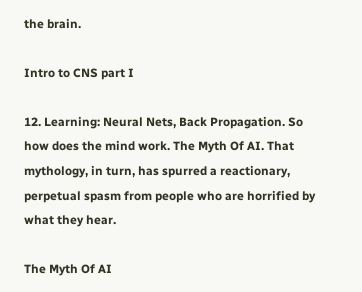the brain.

Intro to CNS part I

12. Learning: Neural Nets, Back Propagation. So how does the mind work. The Myth Of AI. That mythology, in turn, has spurred a reactionary, perpetual spasm from people who are horrified by what they hear.

The Myth Of AI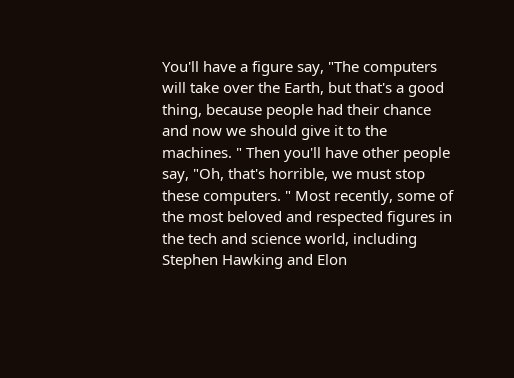You'll have a figure say, "The computers will take over the Earth, but that's a good thing, because people had their chance and now we should give it to the machines. " Then you'll have other people say, "Oh, that's horrible, we must stop these computers. " Most recently, some of the most beloved and respected figures in the tech and science world, including Stephen Hawking and Elon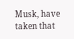Musk, have taken that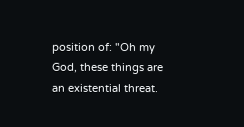position of: "Oh my God, these things are an existential threat.